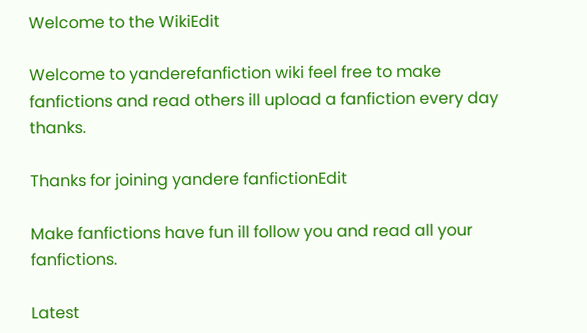Welcome to the WikiEdit

Welcome to yanderefanfiction wiki feel free to make fanfictions and read others ill upload a fanfiction every day thanks.

Thanks for joining yandere fanfictionEdit

Make fanfictions have fun ill follow you and read all your fanfictions.

Latest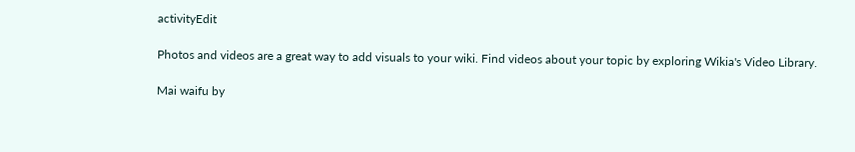activityEdit

Photos and videos are a great way to add visuals to your wiki. Find videos about your topic by exploring Wikia's Video Library.

Mai waifu by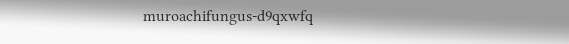muroachifungus-d9qxwfq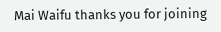Mai Waifu thanks you for joining